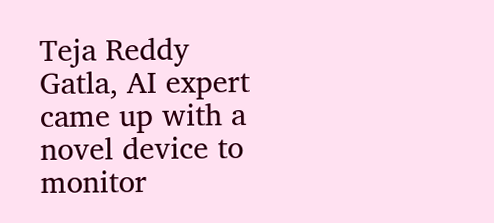Teja Reddy Gatla, AI expert came up with a novel device to monitor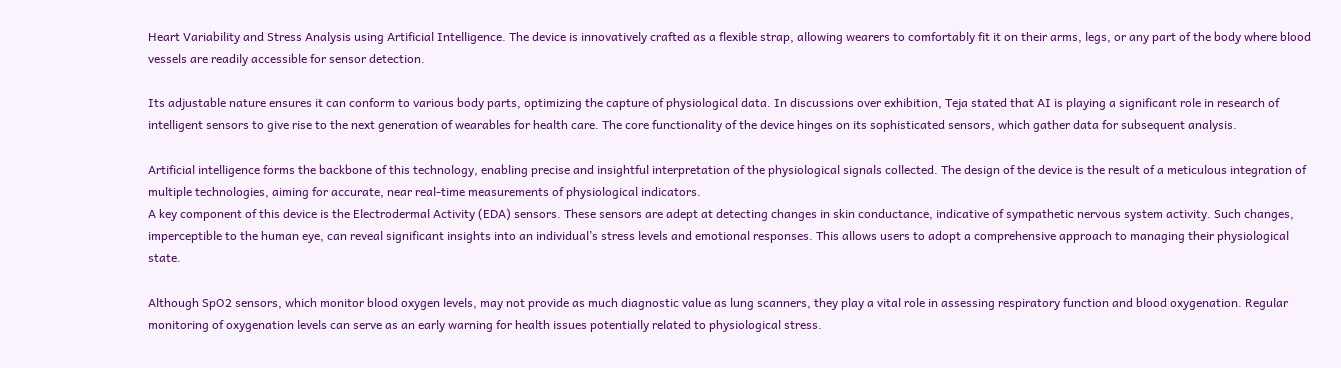Heart Variability and Stress Analysis using Artificial Intelligence. The device is innovatively crafted as a flexible strap, allowing wearers to comfortably fit it on their arms, legs, or any part of the body where blood vessels are readily accessible for sensor detection.

Its adjustable nature ensures it can conform to various body parts, optimizing the capture of physiological data. In discussions over exhibition, Teja stated that AI is playing a significant role in research of intelligent sensors to give rise to the next generation of wearables for health care. The core functionality of the device hinges on its sophisticated sensors, which gather data for subsequent analysis.

Artificial intelligence forms the backbone of this technology, enabling precise and insightful interpretation of the physiological signals collected. The design of the device is the result of a meticulous integration of multiple technologies, aiming for accurate, near real-time measurements of physiological indicators.
A key component of this device is the Electrodermal Activity (EDA) sensors. These sensors are adept at detecting changes in skin conductance, indicative of sympathetic nervous system activity. Such changes, imperceptible to the human eye, can reveal significant insights into an individual’s stress levels and emotional responses. This allows users to adopt a comprehensive approach to managing their physiological state.

Although SpO2 sensors, which monitor blood oxygen levels, may not provide as much diagnostic value as lung scanners, they play a vital role in assessing respiratory function and blood oxygenation. Regular monitoring of oxygenation levels can serve as an early warning for health issues potentially related to physiological stress.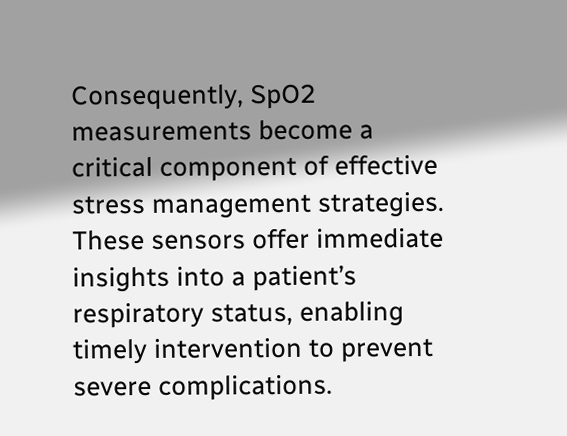Consequently, SpO2 measurements become a critical component of effective stress management strategies. These sensors offer immediate insights into a patient’s respiratory status, enabling timely intervention to prevent severe complications.